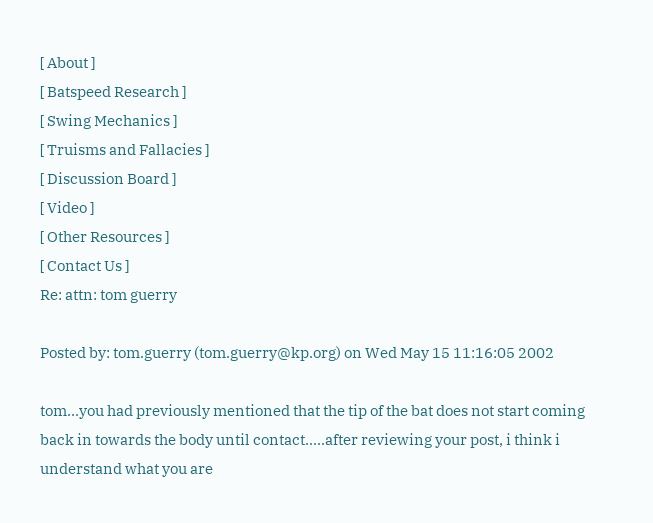[ About ]
[ Batspeed Research ]
[ Swing Mechanics ]
[ Truisms and Fallacies ]
[ Discussion Board ]
[ Video ]
[ Other Resources ]
[ Contact Us ]
Re: attn: tom guerry

Posted by: tom.guerry (tom.guerry@kp.org) on Wed May 15 11:16:05 2002

tom...you had previously mentioned that the tip of the bat does not start coming back in towards the body until contact.....after reviewing your post, i think i understand what you are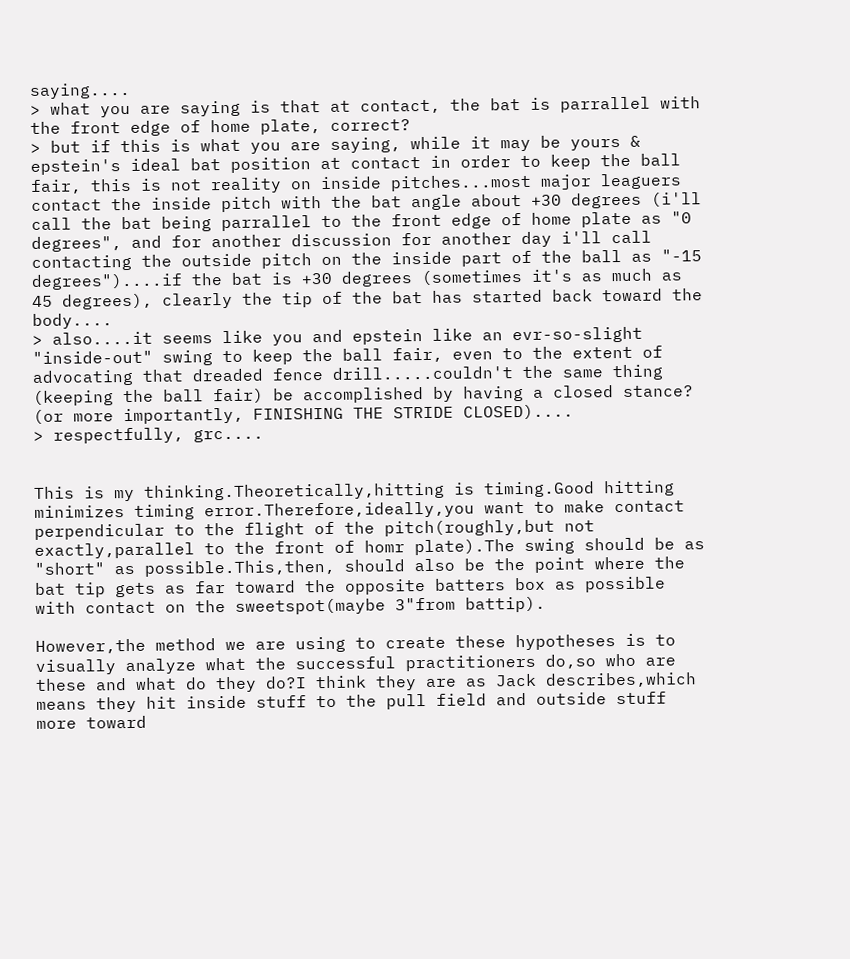saying....
> what you are saying is that at contact, the bat is parrallel with the front edge of home plate, correct?
> but if this is what you are saying, while it may be yours & epstein's ideal bat position at contact in order to keep the ball fair, this is not reality on inside pitches...most major leaguers contact the inside pitch with the bat angle about +30 degrees (i'll call the bat being parrallel to the front edge of home plate as "0 degrees", and for another discussion for another day i'll call contacting the outside pitch on the inside part of the ball as "-15 degrees")....if the bat is +30 degrees (sometimes it's as much as 45 degrees), clearly the tip of the bat has started back toward the body....
> also....it seems like you and epstein like an evr-so-slight "inside-out" swing to keep the ball fair, even to the extent of advocating that dreaded fence drill.....couldn't the same thing (keeping the ball fair) be accomplished by having a closed stance? (or more importantly, FINISHING THE STRIDE CLOSED)....
> respectfully, grc....


This is my thinking.Theoretically,hitting is timing.Good hitting minimizes timing error.Therefore,ideally,you want to make contact perpendicular to the flight of the pitch(roughly,but not exactly,parallel to the front of homr plate).The swing should be as "short" as possible.This,then, should also be the point where the bat tip gets as far toward the opposite batters box as possible with contact on the sweetspot(maybe 3"from battip).

However,the method we are using to create these hypotheses is to visually analyze what the successful practitioners do,so who are these and what do they do?I think they are as Jack describes,which means they hit inside stuff to the pull field and outside stuff more toward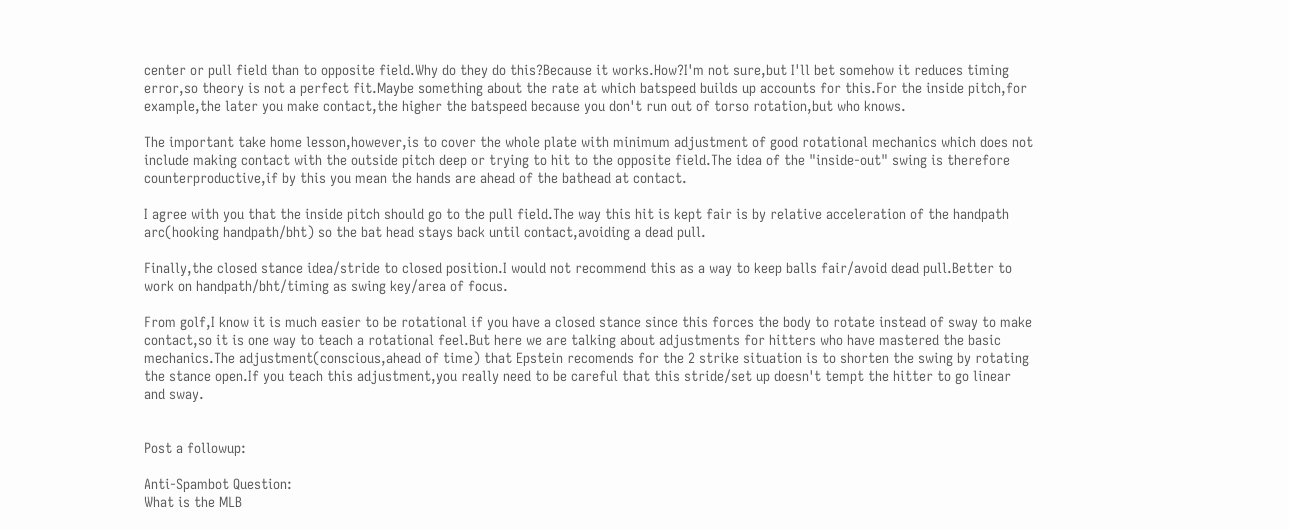center or pull field than to opposite field.Why do they do this?Because it works.How?I'm not sure,but I'll bet somehow it reduces timing error,so theory is not a perfect fit.Maybe something about the rate at which batspeed builds up accounts for this.For the inside pitch,for example,the later you make contact,the higher the batspeed because you don't run out of torso rotation,but who knows.

The important take home lesson,however,is to cover the whole plate with minimum adjustment of good rotational mechanics which does not include making contact with the outside pitch deep or trying to hit to the opposite field.The idea of the "inside-out" swing is therefore counterproductive,if by this you mean the hands are ahead of the bathead at contact.

I agree with you that the inside pitch should go to the pull field.The way this hit is kept fair is by relative acceleration of the handpath arc(hooking handpath/bht) so the bat head stays back until contact,avoiding a dead pull.

Finally,the closed stance idea/stride to closed position.I would not recommend this as a way to keep balls fair/avoid dead pull.Better to work on handpath/bht/timing as swing key/area of focus.

From golf,I know it is much easier to be rotational if you have a closed stance since this forces the body to rotate instead of sway to make contact,so it is one way to teach a rotational feel.But here we are talking about adjustments for hitters who have mastered the basic mechanics.The adjustment(conscious,ahead of time) that Epstein recomends for the 2 strike situation is to shorten the swing by rotating the stance open.If you teach this adjustment,you really need to be careful that this stride/set up doesn't tempt the hitter to go linear and sway.


Post a followup:

Anti-Spambot Question:
What is the MLB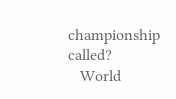championship called?
   World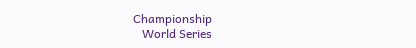Championship
   World Series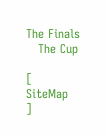The Finals
   The Cup

[   SiteMap   ]